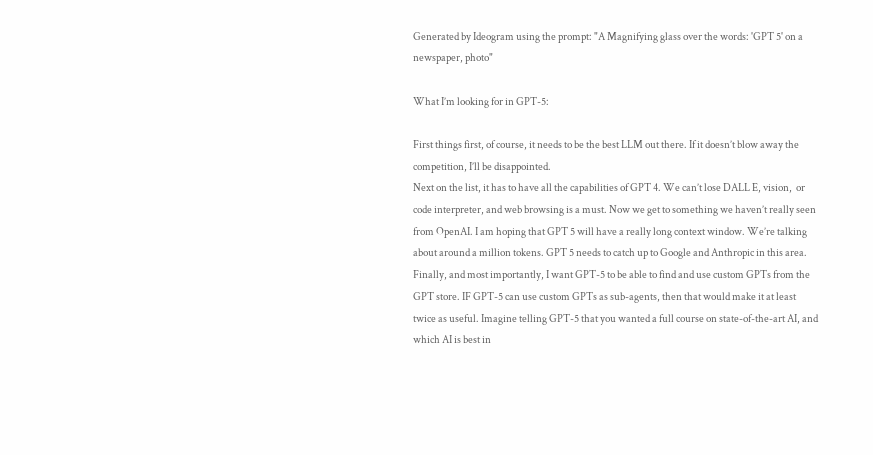Generated by Ideogram using the prompt: "A Magnifying glass over the words: 'GPT 5' on a newspaper, photo"

What I’m looking for in GPT-5:

First things first, of course, it needs to be the best LLM out there. If it doesn’t blow away the competition, I’ll be disappointed.
Next on the list, it has to have all the capabilities of GPT 4. We can’t lose DALL E, vision,  or code interpreter, and web browsing is a must. Now we get to something we haven’t really seen from OpenAI. I am hoping that GPT 5 will have a really long context window. We’re talking about around a million tokens. GPT 5 needs to catch up to Google and Anthropic in this area.
Finally, and most importantly, I want GPT-5 to be able to find and use custom GPTs from the GPT store. IF GPT-5 can use custom GPTs as sub-agents, then that would make it at least twice as useful. Imagine telling GPT-5 that you wanted a full course on state-of-the-art AI, and which AI is best in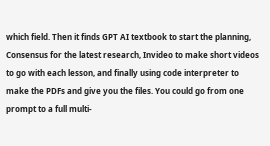which field. Then it finds GPT AI textbook to start the planning, Consensus for the latest research, Invideo to make short videos to go with each lesson, and finally using code interpreter to make the PDFs and give you the files. You could go from one prompt to a full multi-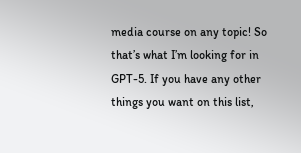media course on any topic! So that’s what I’m looking for in GPT-5. If you have any other things you want on this list,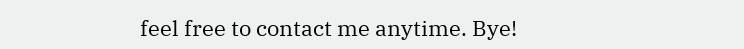feel free to contact me anytime. Bye!